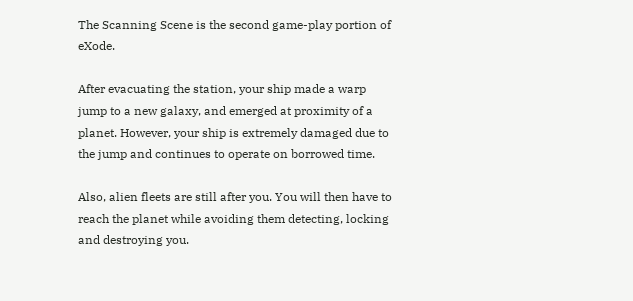The Scanning Scene is the second game-play portion of eXode.

After evacuating the station, your ship made a warp jump to a new galaxy, and emerged at proximity of a planet. However, your ship is extremely damaged due to the jump and continues to operate on borrowed time.

Also, alien fleets are still after you. You will then have to reach the planet while avoiding them detecting, locking and destroying you.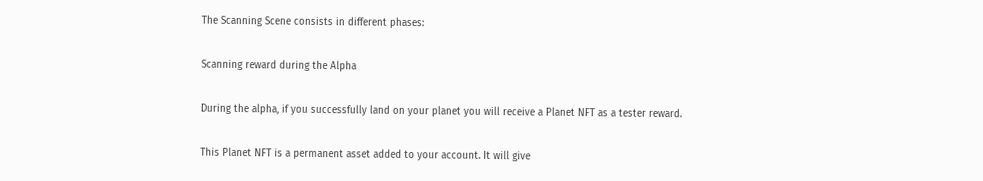The Scanning Scene consists in different phases:

Scanning reward during the Alpha

During the alpha, if you successfully land on your planet you will receive a Planet NFT as a tester reward.

This Planet NFT is a permanent asset added to your account. It will give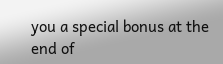you a special bonus at the end of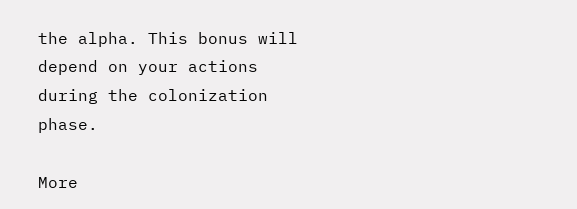the alpha. This bonus will depend on your actions during the colonization phase.

More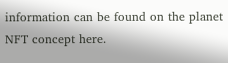information can be found on the planet NFT concept here.